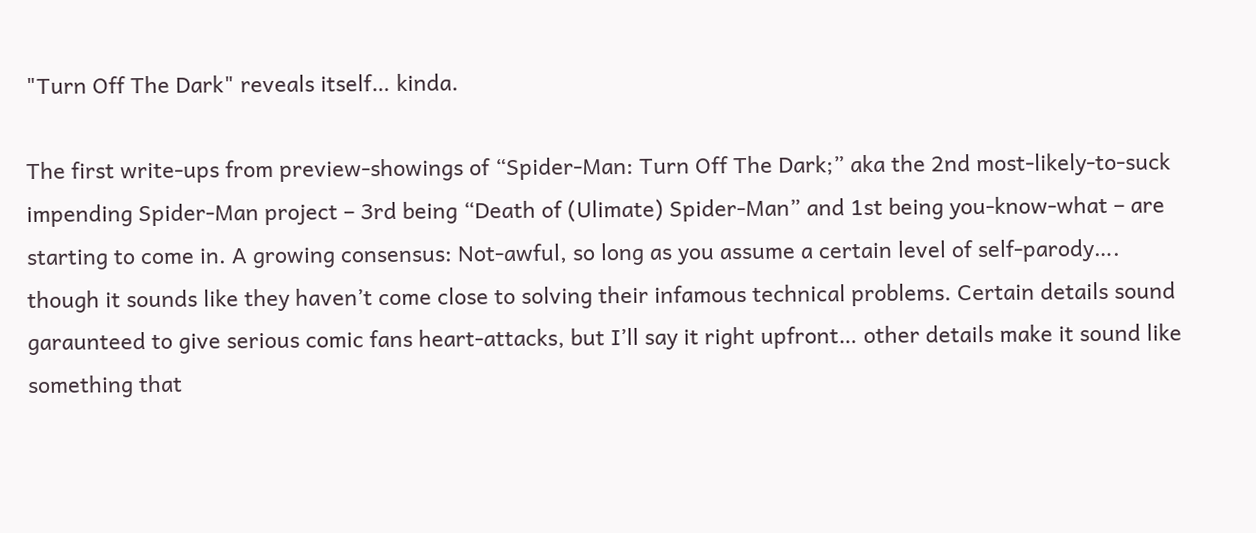"Turn Off The Dark" reveals itself… kinda.

The first write-ups from preview-showings of “Spider-Man: Turn Off The Dark;” aka the 2nd most-likely-to-suck impending Spider-Man project – 3rd being “Death of (Ulimate) Spider-Man” and 1st being you-know-what – are starting to come in. A growing consensus: Not-awful, so long as you assume a certain level of self-parody…. though it sounds like they haven’t come close to solving their infamous technical problems. Certain details sound garaunteed to give serious comic fans heart-attacks, but I’ll say it right upfront… other details make it sound like something that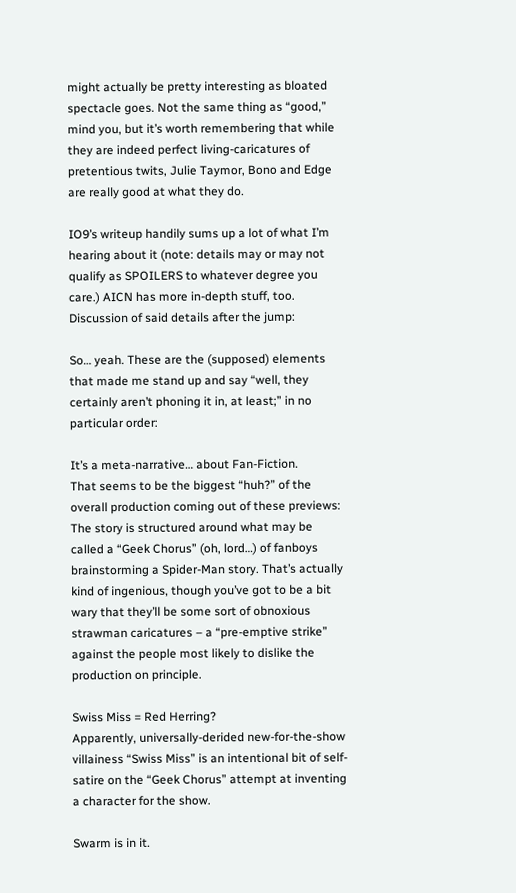might actually be pretty interesting as bloated spectacle goes. Not the same thing as “good,” mind you, but it’s worth remembering that while they are indeed perfect living-caricatures of pretentious twits, Julie Taymor, Bono and Edge are really good at what they do.

IO9’s writeup handily sums up a lot of what I’m hearing about it (note: details may or may not qualify as SPOILERS to whatever degree you care.) AICN has more in-depth stuff, too. Discussion of said details after the jump:

So… yeah. These are the (supposed) elements that made me stand up and say “well, they certainly aren’t phoning it in, at least;” in no particular order:

It’s a meta-narrative… about Fan-Fiction.
That seems to be the biggest “huh?” of the overall production coming out of these previews: The story is structured around what may be called a “Geek Chorus” (oh, lord…) of fanboys brainstorming a Spider-Man story. That’s actually kind of ingenious, though you’ve got to be a bit wary that they’ll be some sort of obnoxious strawman caricatures – a “pre-emptive strike” against the people most likely to dislike the production on principle.

Swiss Miss = Red Herring?
Apparently, universally-derided new-for-the-show villainess “Swiss Miss” is an intentional bit of self-satire on the “Geek Chorus” attempt at inventing a character for the show.

Swarm is in it.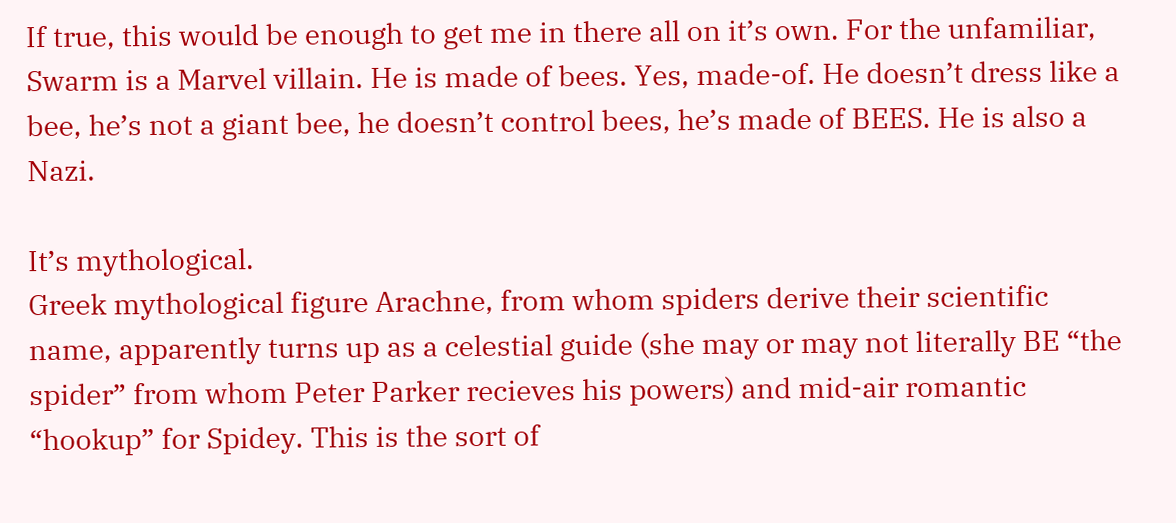If true, this would be enough to get me in there all on it’s own. For the unfamiliar, Swarm is a Marvel villain. He is made of bees. Yes, made-of. He doesn’t dress like a bee, he’s not a giant bee, he doesn’t control bees, he’s made of BEES. He is also a Nazi.

It’s mythological.
Greek mythological figure Arachne, from whom spiders derive their scientific name, apparently turns up as a celestial guide (she may or may not literally BE “the spider” from whom Peter Parker recieves his powers) and mid-air romantic “hookup” for Spidey. This is the sort of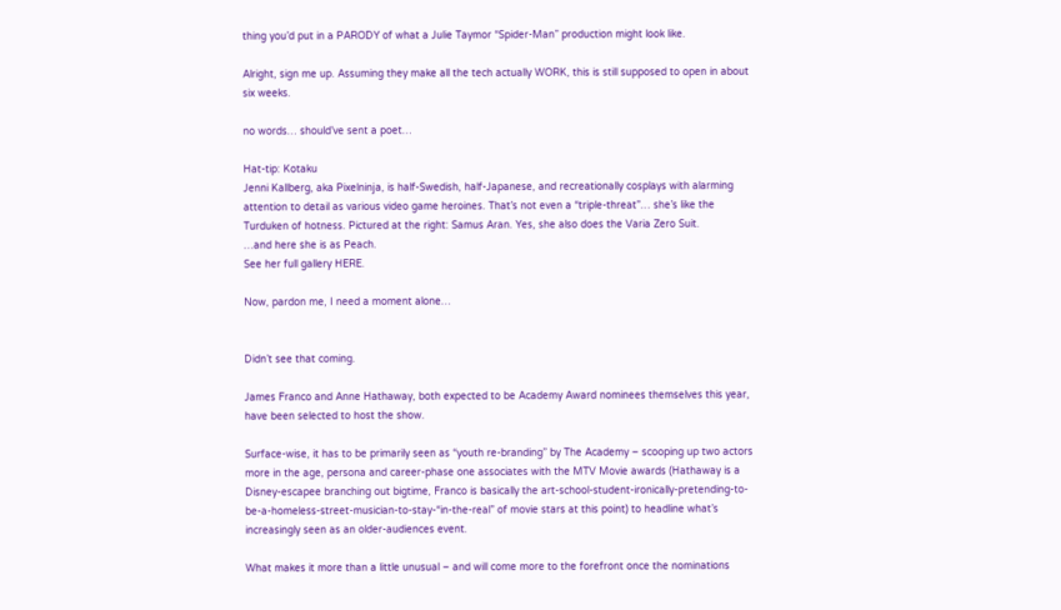thing you’d put in a PARODY of what a Julie Taymor “Spider-Man” production might look like.

Alright, sign me up. Assuming they make all the tech actually WORK, this is still supposed to open in about six weeks.

no words… should’ve sent a poet…

Hat-tip: Kotaku
Jenni Kallberg, aka Pixelninja, is half-Swedish, half-Japanese, and recreationally cosplays with alarming attention to detail as various video game heroines. That’s not even a “triple-threat”… she’s like the Turduken of hotness. Pictured at the right: Samus Aran. Yes, she also does the Varia Zero Suit.
…and here she is as Peach.
See her full gallery HERE.

Now, pardon me, I need a moment alone…


Didn’t see that coming.

James Franco and Anne Hathaway, both expected to be Academy Award nominees themselves this year, have been selected to host the show.

Surface-wise, it has to be primarily seen as “youth re-branding” by The Academy – scooping up two actors more in the age, persona and career-phase one associates with the MTV Movie awards (Hathaway is a Disney-escapee branching out bigtime, Franco is basically the art-school-student-ironically-pretending-to-be-a-homeless-street-musician-to-stay-“in-the-real” of movie stars at this point) to headline what’s increasingly seen as an older-audiences event.

What makes it more than a little unusual – and will come more to the forefront once the nominations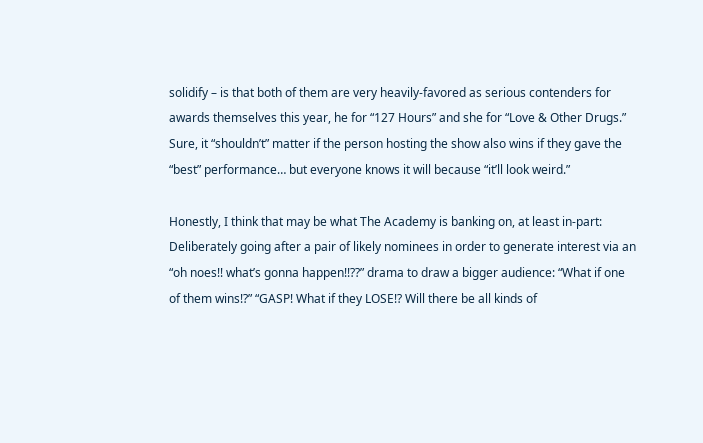solidify – is that both of them are very heavily-favored as serious contenders for awards themselves this year, he for “127 Hours” and she for “Love & Other Drugs.” Sure, it “shouldn’t” matter if the person hosting the show also wins if they gave the “best” performance… but everyone knows it will because “it’ll look weird.”

Honestly, I think that may be what The Academy is banking on, at least in-part: Deliberately going after a pair of likely nominees in order to generate interest via an “oh noes!! what’s gonna happen!!??” drama to draw a bigger audience: “What if one of them wins!?” “GASP! What if they LOSE!? Will there be all kinds of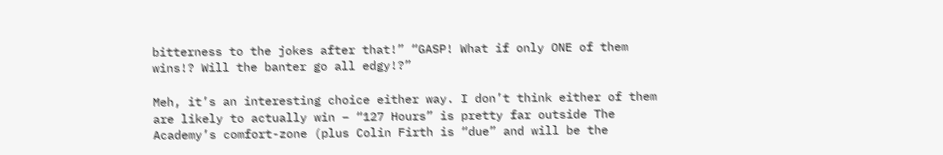bitterness to the jokes after that!” “GASP! What if only ONE of them wins!? Will the banter go all edgy!?”

Meh, it’s an interesting choice either way. I don’t think either of them are likely to actually win – “127 Hours” is pretty far outside The Academy’s comfort-zone (plus Colin Firth is “due” and will be the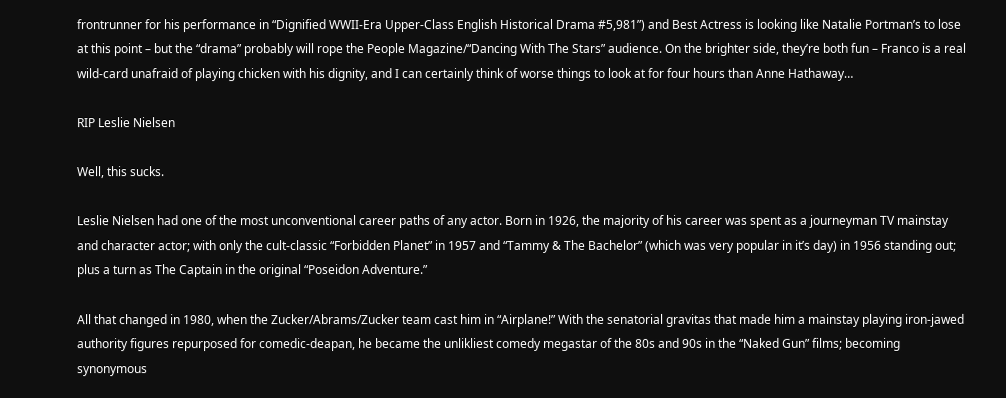frontrunner for his performance in “Dignified WWII-Era Upper-Class English Historical Drama #5,981”) and Best Actress is looking like Natalie Portman’s to lose at this point – but the “drama” probably will rope the People Magazine/“Dancing With The Stars” audience. On the brighter side, they’re both fun – Franco is a real wild-card unafraid of playing chicken with his dignity, and I can certainly think of worse things to look at for four hours than Anne Hathaway…

RIP Leslie Nielsen

Well, this sucks.

Leslie Nielsen had one of the most unconventional career paths of any actor. Born in 1926, the majority of his career was spent as a journeyman TV mainstay and character actor; with only the cult-classic “Forbidden Planet” in 1957 and “Tammy & The Bachelor” (which was very popular in it’s day) in 1956 standing out; plus a turn as The Captain in the original “Poseidon Adventure.”

All that changed in 1980, when the Zucker/Abrams/Zucker team cast him in “Airplane!” With the senatorial gravitas that made him a mainstay playing iron-jawed authority figures repurposed for comedic-deapan, he became the unlikliest comedy megastar of the 80s and 90s in the “Naked Gun” films; becoming synonymous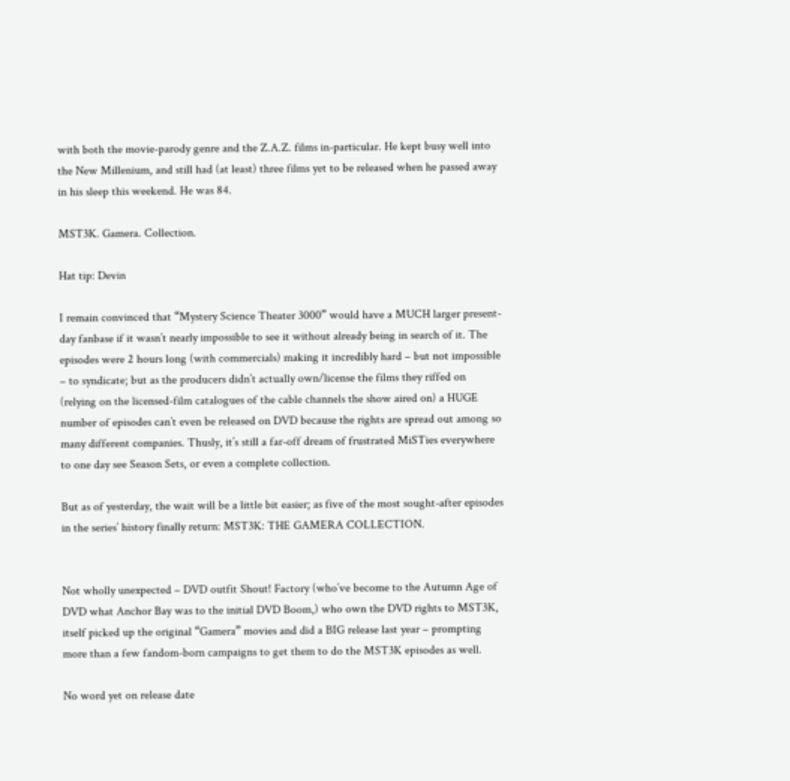with both the movie-parody genre and the Z.A.Z. films in-particular. He kept busy well into the New Millenium, and still had (at least) three films yet to be released when he passed away in his sleep this weekend. He was 84.

MST3K. Gamera. Collection.

Hat tip: Devin

I remain convinced that “Mystery Science Theater 3000” would have a MUCH larger present-day fanbase if it wasn’t nearly impossible to see it without already being in search of it. The episodes were 2 hours long (with commercials) making it incredibly hard – but not impossible – to syndicate; but as the producers didn’t actually own/license the films they riffed on (relying on the licensed-film catalogues of the cable channels the show aired on) a HUGE number of episodes can’t even be released on DVD because the rights are spread out among so many different companies. Thusly, it’s still a far-off dream of frustrated MiSTies everywhere to one day see Season Sets, or even a complete collection.

But as of yesterday, the wait will be a little bit easier; as five of the most sought-after episodes in the series’ history finally return: MST3K: THE GAMERA COLLECTION.


Not wholly unexpected – DVD outfit Shout! Factory (who’ve become to the Autumn Age of DVD what Anchor Bay was to the initial DVD Boom,) who own the DVD rights to MST3K, itself picked up the original “Gamera” movies and did a BIG release last year – prompting more than a few fandom-born campaigns to get them to do the MST3K episodes as well.

No word yet on release date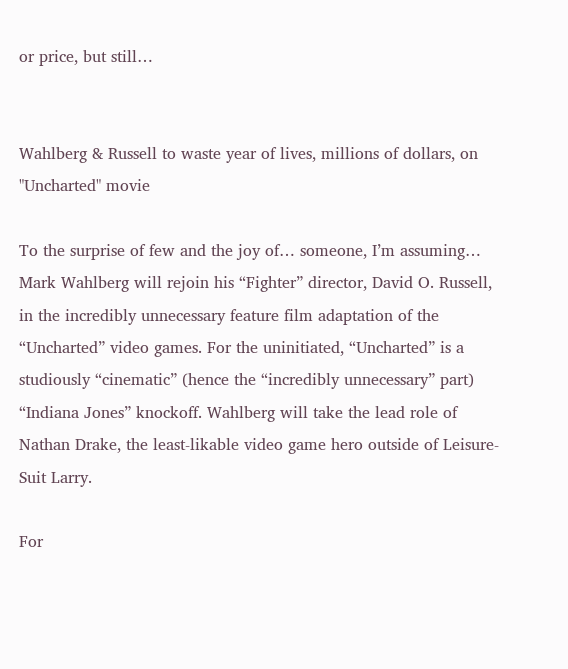or price, but still…


Wahlberg & Russell to waste year of lives, millions of dollars, on "Uncharted" movie

To the surprise of few and the joy of… someone, I’m assuming… Mark Wahlberg will rejoin his “Fighter” director, David O. Russell, in the incredibly unnecessary feature film adaptation of the “Uncharted” video games. For the uninitiated, “Uncharted” is a studiously “cinematic” (hence the “incredibly unnecessary” part) “Indiana Jones” knockoff. Wahlberg will take the lead role of Nathan Drake, the least-likable video game hero outside of Leisure-Suit Larry.

For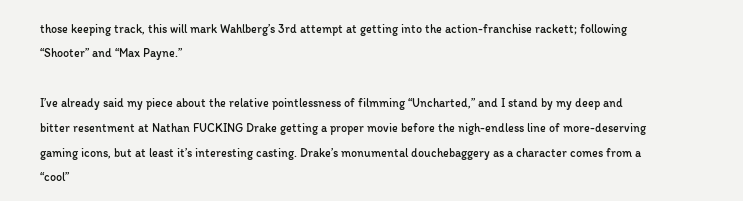those keeping track, this will mark Wahlberg’s 3rd attempt at getting into the action-franchise rackett; following “Shooter” and “Max Payne.”

I’ve already said my piece about the relative pointlessness of filmming “Uncharted,” and I stand by my deep and bitter resentment at Nathan FUCKING Drake getting a proper movie before the nigh-endless line of more-deserving gaming icons, but at least it’s interesting casting. Drake’s monumental douchebaggery as a character comes from a “cool”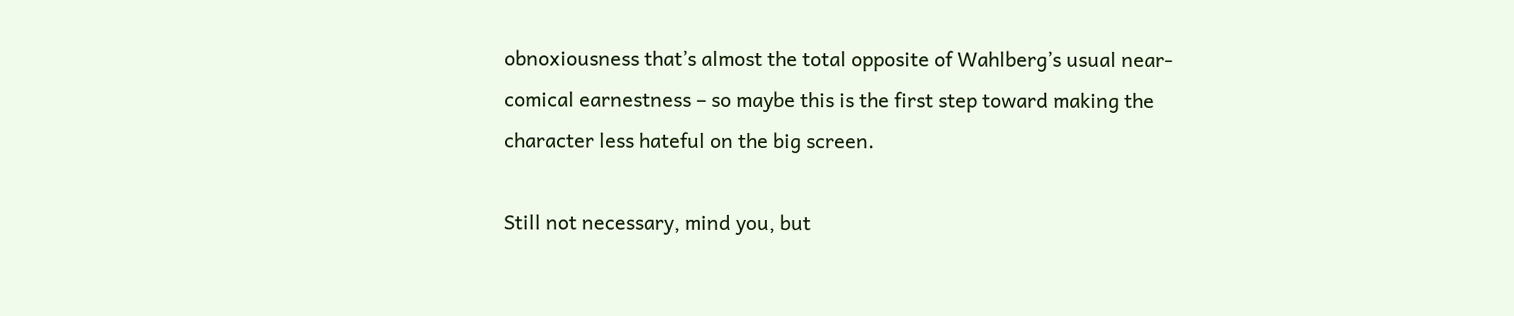obnoxiousness that’s almost the total opposite of Wahlberg’s usual near-comical earnestness – so maybe this is the first step toward making the character less hateful on the big screen.

Still not necessary, mind you, but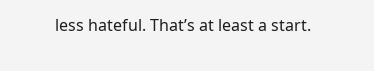less hateful. That’s at least a start.